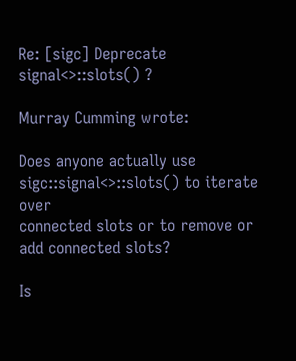Re: [sigc] Deprecate signal<>::slots() ?

Murray Cumming wrote:

Does anyone actually use sigc::signal<>::slots() to iterate over
connected slots or to remove or add connected slots?

Is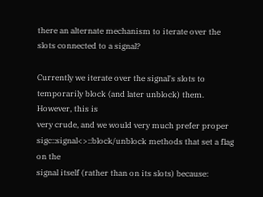there an alternate mechanism to iterate over the slots connected to a signal?

Currently we iterate over the signal's slots to temporarily block (and later unblock) them.  However, this is
very crude, and we would very much prefer proper sigc::signal<>::block/unblock methods that set a flag on the
signal itself (rather than on its slots) because: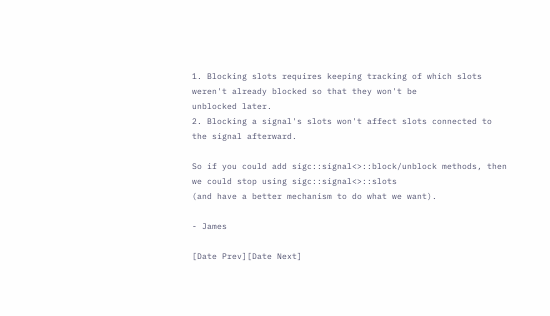1. Blocking slots requires keeping tracking of which slots weren't already blocked so that they won't be
unblocked later.
2. Blocking a signal's slots won't affect slots connected to the signal afterward.

So if you could add sigc::signal<>::block/unblock methods, then we could stop using sigc::signal<>::slots
(and have a better mechanism to do what we want).

- James

[Date Prev][Date Next]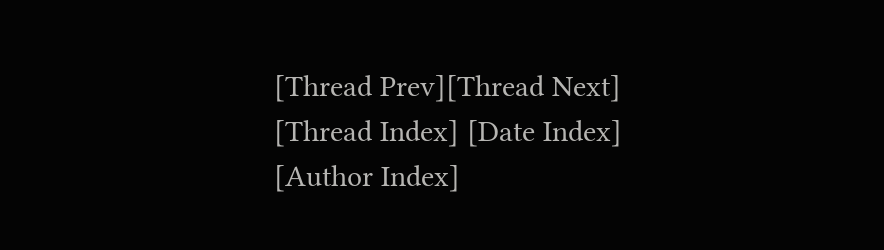[Thread Prev][Thread Next]   [Thread Index] [Date Index] [Author Index]